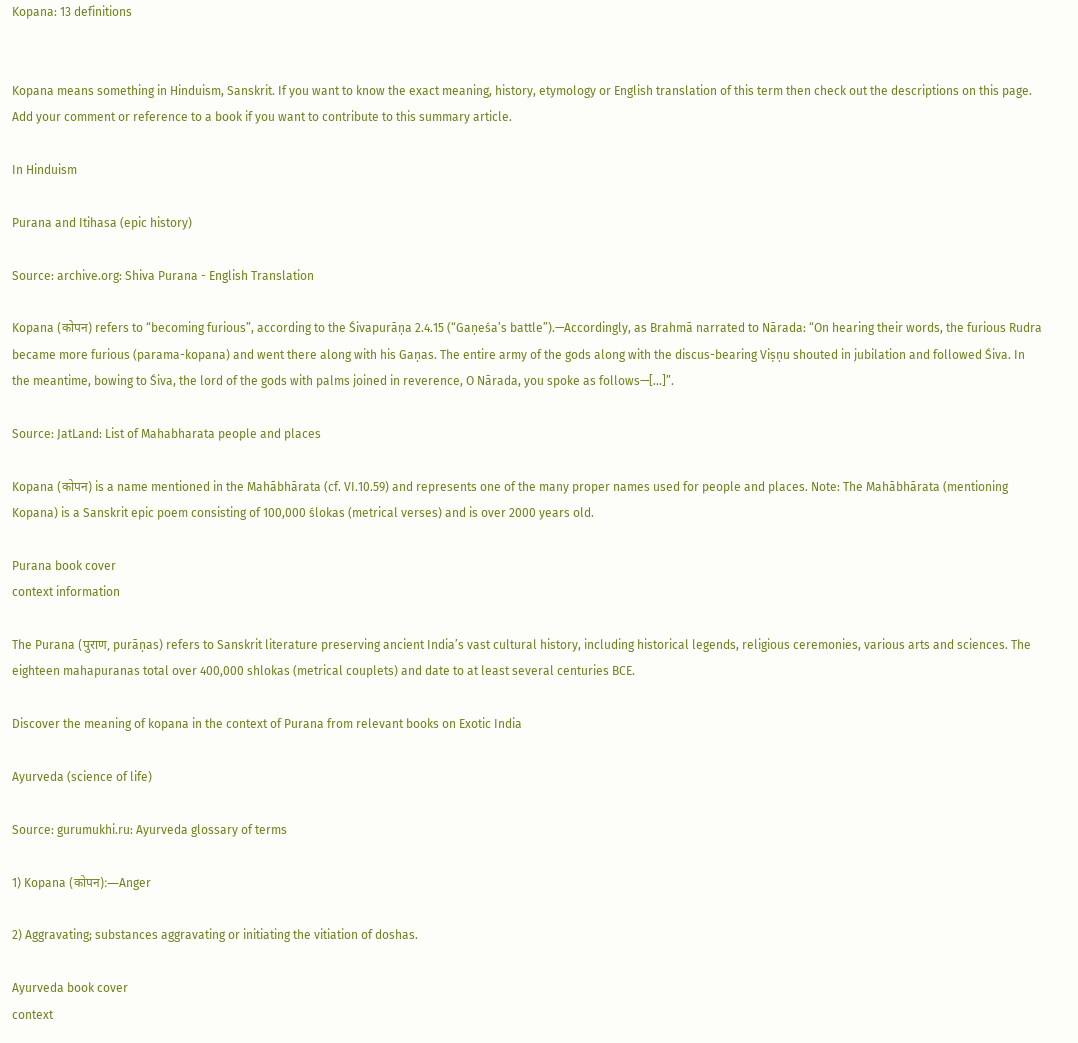Kopana: 13 definitions


Kopana means something in Hinduism, Sanskrit. If you want to know the exact meaning, history, etymology or English translation of this term then check out the descriptions on this page. Add your comment or reference to a book if you want to contribute to this summary article.

In Hinduism

Purana and Itihasa (epic history)

Source: archive.org: Shiva Purana - English Translation

Kopana (कोपन) refers to “becoming furious”, according to the Śivapurāṇa 2.4.15 (“Gaṇeśa’s battle”).—Accordingly, as Brahmā narrated to Nārada: “On hearing their words, the furious Rudra became more furious (parama-kopana) and went there along with his Gaṇas. The entire army of the gods along with the discus-bearing Viṣṇu shouted in jubilation and followed Śiva. In the meantime, bowing to Śiva, the lord of the gods with palms joined in reverence, O Nārada, you spoke as follows—[...]”.

Source: JatLand: List of Mahabharata people and places

Kopana (कोपन) is a name mentioned in the Mahābhārata (cf. VI.10.59) and represents one of the many proper names used for people and places. Note: The Mahābhārata (mentioning Kopana) is a Sanskrit epic poem consisting of 100,000 ślokas (metrical verses) and is over 2000 years old.

Purana book cover
context information

The Purana (पुराण, purāṇas) refers to Sanskrit literature preserving ancient India’s vast cultural history, including historical legends, religious ceremonies, various arts and sciences. The eighteen mahapuranas total over 400,000 shlokas (metrical couplets) and date to at least several centuries BCE.

Discover the meaning of kopana in the context of Purana from relevant books on Exotic India

Ayurveda (science of life)

Source: gurumukhi.ru: Ayurveda glossary of terms

1) Kopana (कोपन):—Anger

2) Aggravating; substances aggravating or initiating the vitiation of doshas.

Ayurveda book cover
context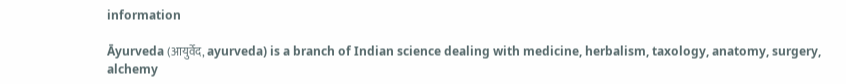information

Āyurveda (आयुर्वेद, ayurveda) is a branch of Indian science dealing with medicine, herbalism, taxology, anatomy, surgery, alchemy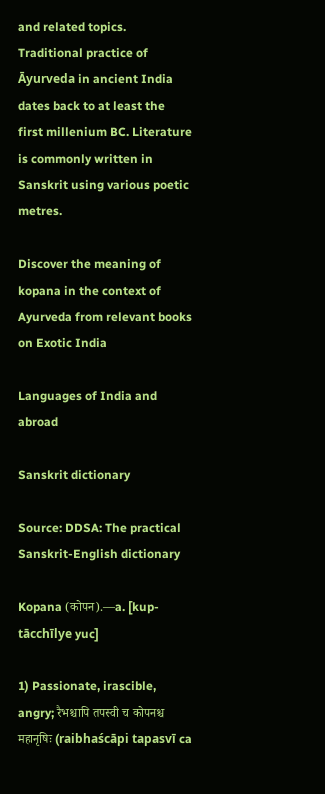and related topics. Traditional practice of Āyurveda in ancient India dates back to at least the first millenium BC. Literature is commonly written in Sanskrit using various poetic metres.

Discover the meaning of kopana in the context of Ayurveda from relevant books on Exotic India

Languages of India and abroad

Sanskrit dictionary

Source: DDSA: The practical Sanskrit-English dictionary

Kopana (कोपन).—a. [kup-tācchīlye yuc]

1) Passionate, irascible, angry; रैभश्चापि तपस्वी च कोपनश्च महानृषिः (raibhaścāpi tapasvī ca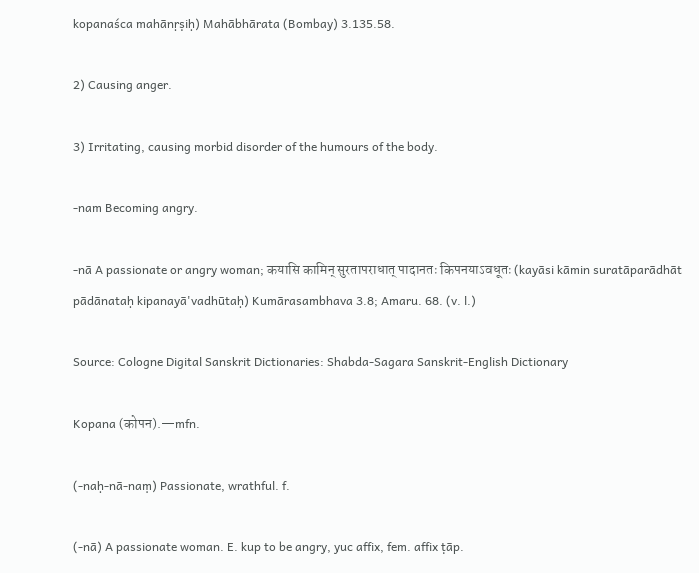kopanaśca mahānṛṣiḥ) Mahābhārata (Bombay) 3.135.58.

2) Causing anger.

3) Irritating, causing morbid disorder of the humours of the body.

-nam Becoming angry.

-nā A passionate or angry woman; कयासि कामिन् सुरतापराधात् पादानतः किपनयाऽवधूतः (kayāsi kāmin suratāparādhāt pādānataḥ kipanayā'vadhūtaḥ) Kumārasambhava 3.8; Amaru. 68. (v. l.)

Source: Cologne Digital Sanskrit Dictionaries: Shabda-Sagara Sanskrit-English Dictionary

Kopana (कोपन).—mfn.

(-naḥ-nā-naṃ) Passionate, wrathful. f.

(-nā) A passionate woman. E. kup to be angry, yuc affix, fem. affix ṭāp.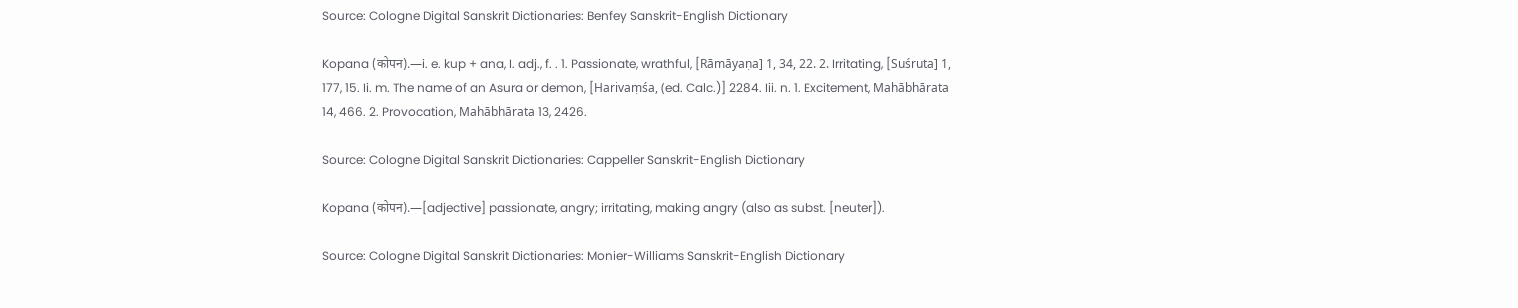Source: Cologne Digital Sanskrit Dictionaries: Benfey Sanskrit-English Dictionary

Kopana (कोपन).—i. e. kup + ana, I. adj., f. . 1. Passionate, wrathful, [Rāmāyaṇa] 1, 34, 22. 2. Irritating, [Suśruta] 1, 177, 15. Ii. m. The name of an Asura or demon, [Harivaṃśa, (ed. Calc.)] 2284. Iii. n. 1. Excitement, Mahābhārata 14, 466. 2. Provocation, Mahābhārata 13, 2426.

Source: Cologne Digital Sanskrit Dictionaries: Cappeller Sanskrit-English Dictionary

Kopana (कोपन).—[adjective] passionate, angry; irritating, making angry (also as subst. [neuter]).

Source: Cologne Digital Sanskrit Dictionaries: Monier-Williams Sanskrit-English Dictionary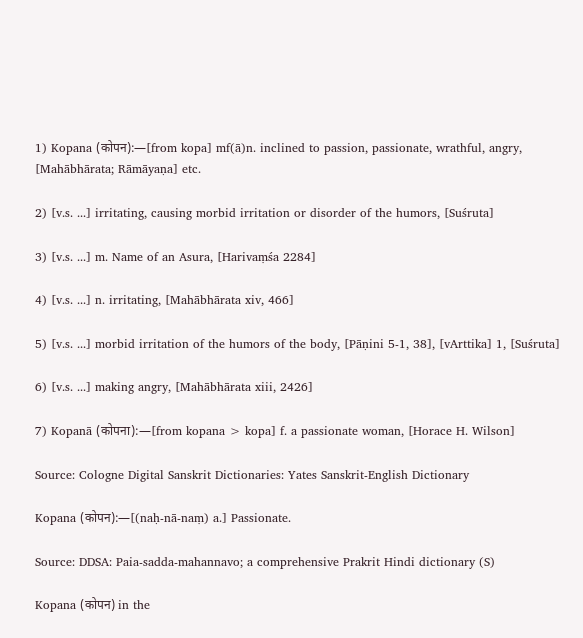1) Kopana (कोपन):—[from kopa] mf(ā)n. inclined to passion, passionate, wrathful, angry, [Mahābhārata; Rāmāyaṇa] etc.

2) [v.s. ...] irritating, causing morbid irritation or disorder of the humors, [Suśruta]

3) [v.s. ...] m. Name of an Asura, [Harivaṃśa 2284]

4) [v.s. ...] n. irritating, [Mahābhārata xiv, 466]

5) [v.s. ...] morbid irritation of the humors of the body, [Pāṇini 5-1, 38], [vArttika] 1, [Suśruta]

6) [v.s. ...] making angry, [Mahābhārata xiii, 2426]

7) Kopanā (कोपना):—[from kopana > kopa] f. a passionate woman, [Horace H. Wilson]

Source: Cologne Digital Sanskrit Dictionaries: Yates Sanskrit-English Dictionary

Kopana (कोपन):—[(naḥ-nā-naṃ) a.] Passionate.

Source: DDSA: Paia-sadda-mahannavo; a comprehensive Prakrit Hindi dictionary (S)

Kopana (कोपन) in the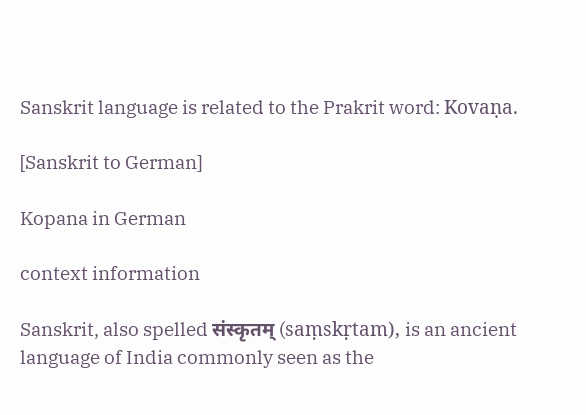Sanskrit language is related to the Prakrit word: Kovaṇa.

[Sanskrit to German]

Kopana in German

context information

Sanskrit, also spelled संस्कृतम् (saṃskṛtam), is an ancient language of India commonly seen as the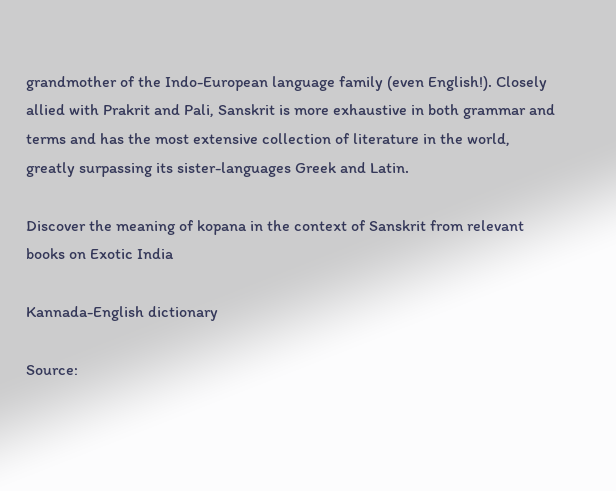grandmother of the Indo-European language family (even English!). Closely allied with Prakrit and Pali, Sanskrit is more exhaustive in both grammar and terms and has the most extensive collection of literature in the world, greatly surpassing its sister-languages Greek and Latin.

Discover the meaning of kopana in the context of Sanskrit from relevant books on Exotic India

Kannada-English dictionary

Source: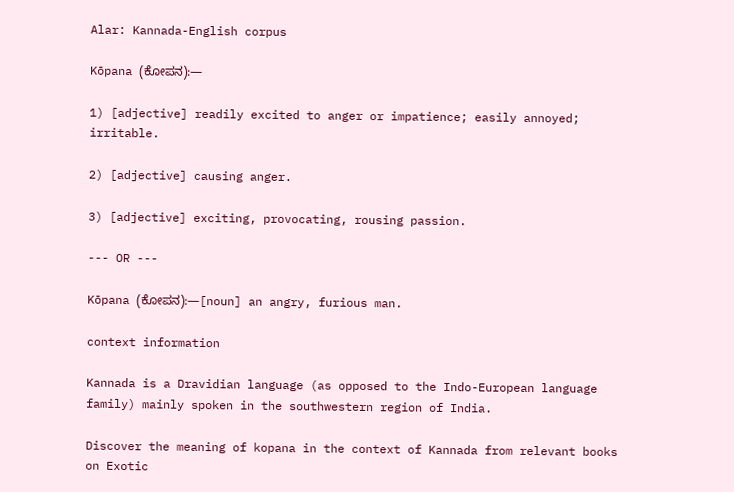Alar: Kannada-English corpus

Kōpana (ಕೋಪನ):—

1) [adjective] readily excited to anger or impatience; easily annoyed; irritable.

2) [adjective] causing anger.

3) [adjective] exciting, provocating, rousing passion.

--- OR ---

Kōpana (ಕೋಪನ):—[noun] an angry, furious man.

context information

Kannada is a Dravidian language (as opposed to the Indo-European language family) mainly spoken in the southwestern region of India.

Discover the meaning of kopana in the context of Kannada from relevant books on Exotic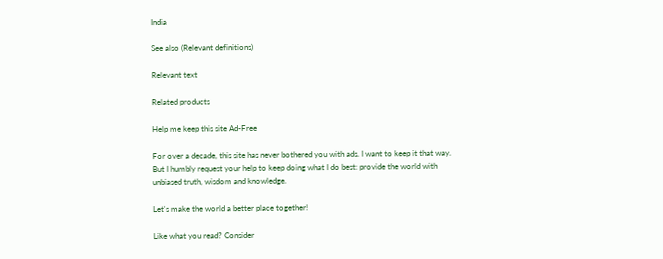India

See also (Relevant definitions)

Relevant text

Related products

Help me keep this site Ad-Free

For over a decade, this site has never bothered you with ads. I want to keep it that way. But I humbly request your help to keep doing what I do best: provide the world with unbiased truth, wisdom and knowledge.

Let's make the world a better place together!

Like what you read? Consider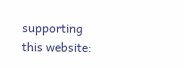supporting this website: